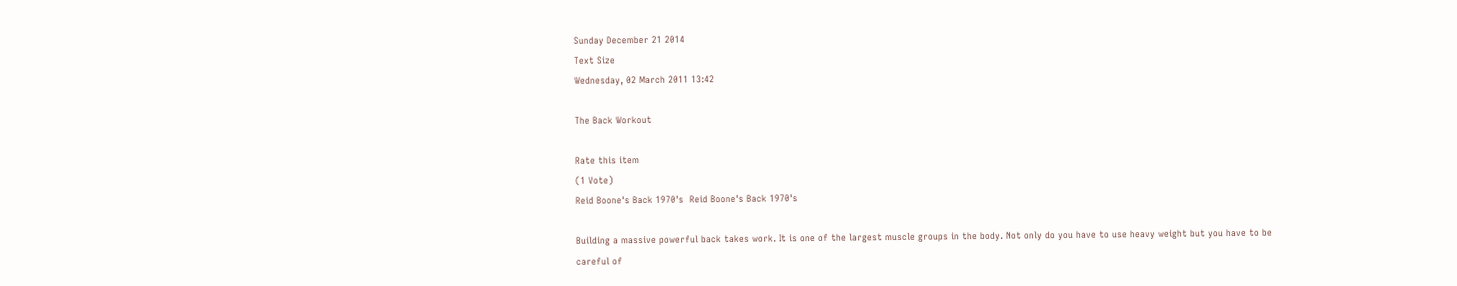Sunday December 21 2014
Text Size
Wednesday, 02 March 2011 13:42

The Back Workout

Rate this item
(1 Vote)
Reid Boone's Back 1970's  Reid Boone's Back 1970's

Building a massive powerful back takes work. It is one of the largest muscle groups in the body. Not only do you have to use heavy weight but you have to be careful of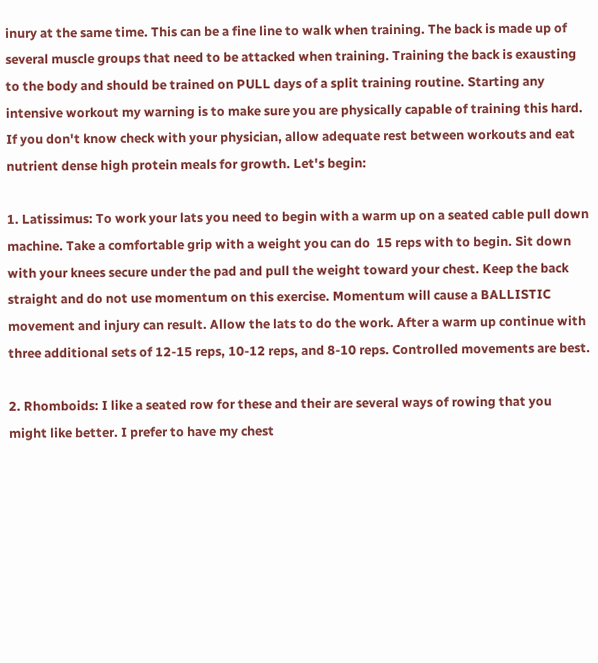inury at the same time. This can be a fine line to walk when training. The back is made up of several muscle groups that need to be attacked when training. Training the back is exausting to the body and should be trained on PULL days of a split training routine. Starting any intensive workout my warning is to make sure you are physically capable of training this hard. If you don't know check with your physician, allow adequate rest between workouts and eat nutrient dense high protein meals for growth. Let's begin:

1. Latissimus: To work your lats you need to begin with a warm up on a seated cable pull down machine. Take a comfortable grip with a weight you can do  15 reps with to begin. Sit down with your knees secure under the pad and pull the weight toward your chest. Keep the back straight and do not use momentum on this exercise. Momentum will cause a BALLISTIC movement and injury can result. Allow the lats to do the work. After a warm up continue with three additional sets of 12-15 reps, 10-12 reps, and 8-10 reps. Controlled movements are best.

2. Rhomboids: I like a seated row for these and their are several ways of rowing that you might like better. I prefer to have my chest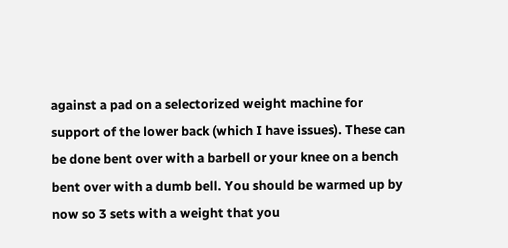against a pad on a selectorized weight machine for support of the lower back (which I have issues). These can be done bent over with a barbell or your knee on a bench bent over with a dumb bell. You should be warmed up by now so 3 sets with a weight that you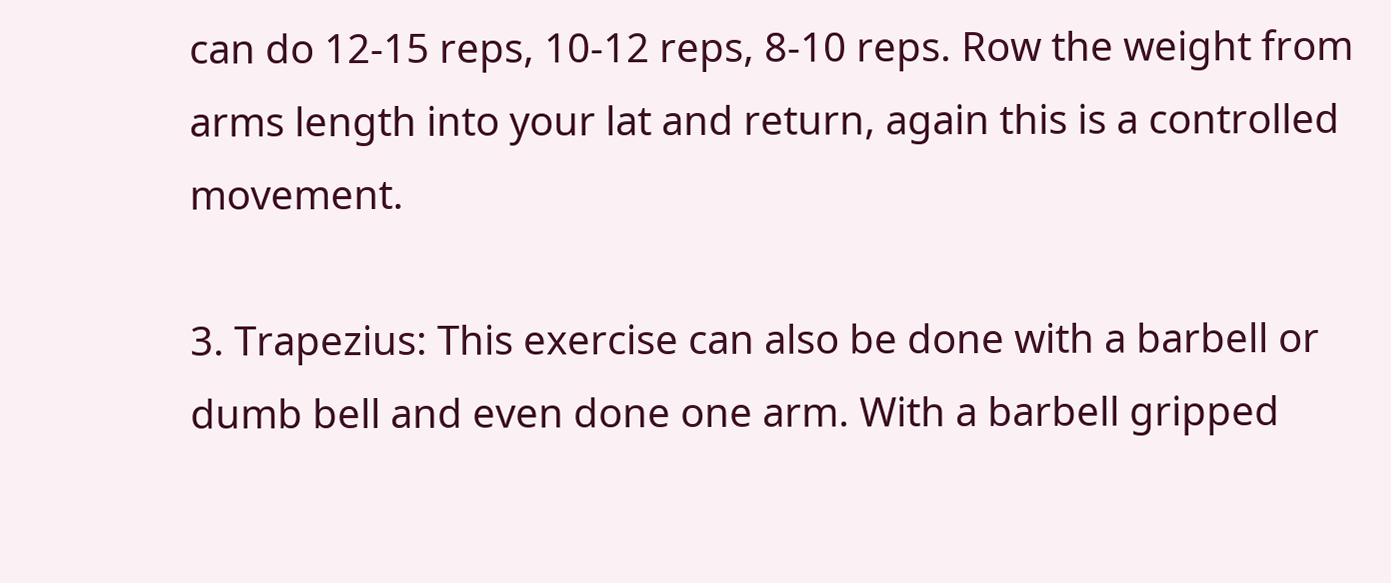can do 12-15 reps, 10-12 reps, 8-10 reps. Row the weight from arms length into your lat and return, again this is a controlled movement.

3. Trapezius: This exercise can also be done with a barbell or dumb bell and even done one arm. With a barbell gripped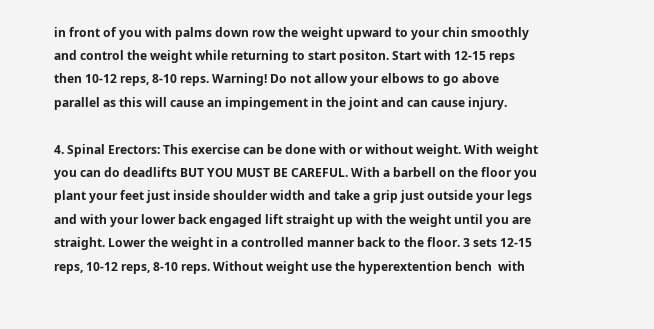in front of you with palms down row the weight upward to your chin smoothly and control the weight while returning to start positon. Start with 12-15 reps then 10-12 reps, 8-10 reps. Warning! Do not allow your elbows to go above parallel as this will cause an impingement in the joint and can cause injury.

4. Spinal Erectors: This exercise can be done with or without weight. With weight you can do deadlifts BUT YOU MUST BE CAREFUL. With a barbell on the floor you plant your feet just inside shoulder width and take a grip just outside your legs and with your lower back engaged lift straight up with the weight until you are straight. Lower the weight in a controlled manner back to the floor. 3 sets 12-15 reps, 10-12 reps, 8-10 reps. Without weight use the hyperextention bench  with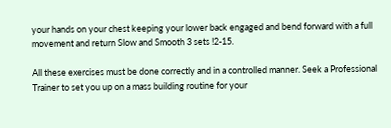your hands on your chest keeping your lower back engaged and bend forward with a full movement and return Slow and Smooth 3 sets !2-15.

All these exercises must be done correctly and in a controlled manner. Seek a Professional Trainer to set you up on a mass building routine for your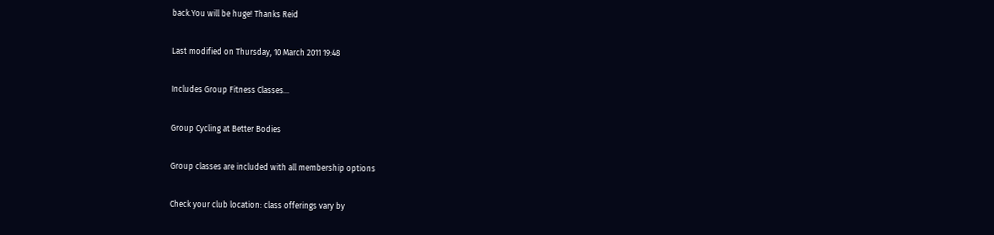back.You will be huge! Thanks Reid

Last modified on Thursday, 10 March 2011 19:48

Includes Group Fitness Classes...

Group Cycling at Better Bodies

Group classes are included with all membership options

Check your club location: class offerings vary by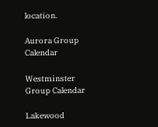location.

Aurora Group Calendar

Westminster Group Calendar

Lakewood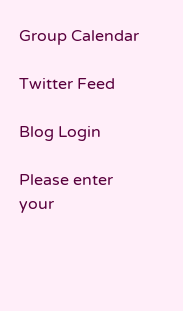Group Calendar

Twitter Feed

Blog Login

Please enter your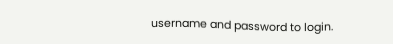username and password to login.